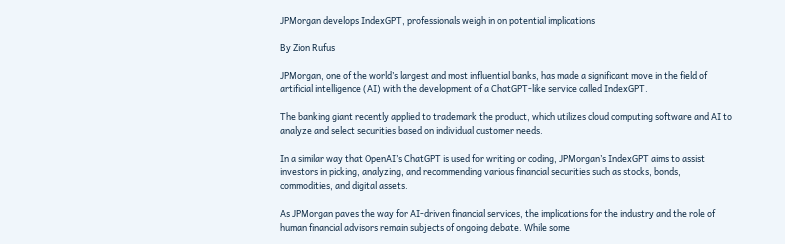JPMorgan develops IndexGPT, professionals weigh in on potential implications

By Zion Rufus

JPMorgan, one of the world’s largest and most influential banks, has made a significant move in the field of artificial intelligence (AI) with the development of a ChatGPT-like service called IndexGPT.

The banking giant recently applied to trademark the product, which utilizes cloud computing software and AI to analyze and select securities based on individual customer needs.

In a similar way that OpenAI’s ChatGPT is used for writing or coding, JPMorgan’s IndexGPT aims to assist investors in picking, analyzing, and recommending various financial securities such as stocks, bonds, commodities, and digital assets.

As JPMorgan paves the way for AI-driven financial services, the implications for the industry and the role of human financial advisors remain subjects of ongoing debate. While some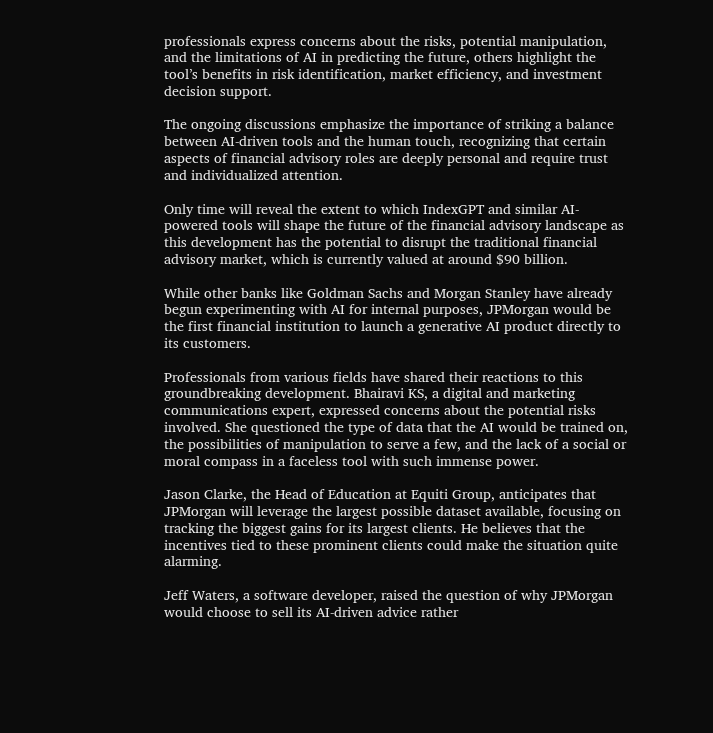professionals express concerns about the risks, potential manipulation, and the limitations of AI in predicting the future, others highlight the tool’s benefits in risk identification, market efficiency, and investment decision support.

The ongoing discussions emphasize the importance of striking a balance between AI-driven tools and the human touch, recognizing that certain aspects of financial advisory roles are deeply personal and require trust and individualized attention.

Only time will reveal the extent to which IndexGPT and similar AI-powered tools will shape the future of the financial advisory landscape as this development has the potential to disrupt the traditional financial advisory market, which is currently valued at around $90 billion.

While other banks like Goldman Sachs and Morgan Stanley have already begun experimenting with AI for internal purposes, JPMorgan would be the first financial institution to launch a generative AI product directly to its customers.

Professionals from various fields have shared their reactions to this groundbreaking development. Bhairavi KS, a digital and marketing communications expert, expressed concerns about the potential risks involved. She questioned the type of data that the AI would be trained on, the possibilities of manipulation to serve a few, and the lack of a social or moral compass in a faceless tool with such immense power.

Jason Clarke, the Head of Education at Equiti Group, anticipates that JPMorgan will leverage the largest possible dataset available, focusing on tracking the biggest gains for its largest clients. He believes that the incentives tied to these prominent clients could make the situation quite alarming.

Jeff Waters, a software developer, raised the question of why JPMorgan would choose to sell its AI-driven advice rather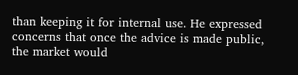than keeping it for internal use. He expressed concerns that once the advice is made public, the market would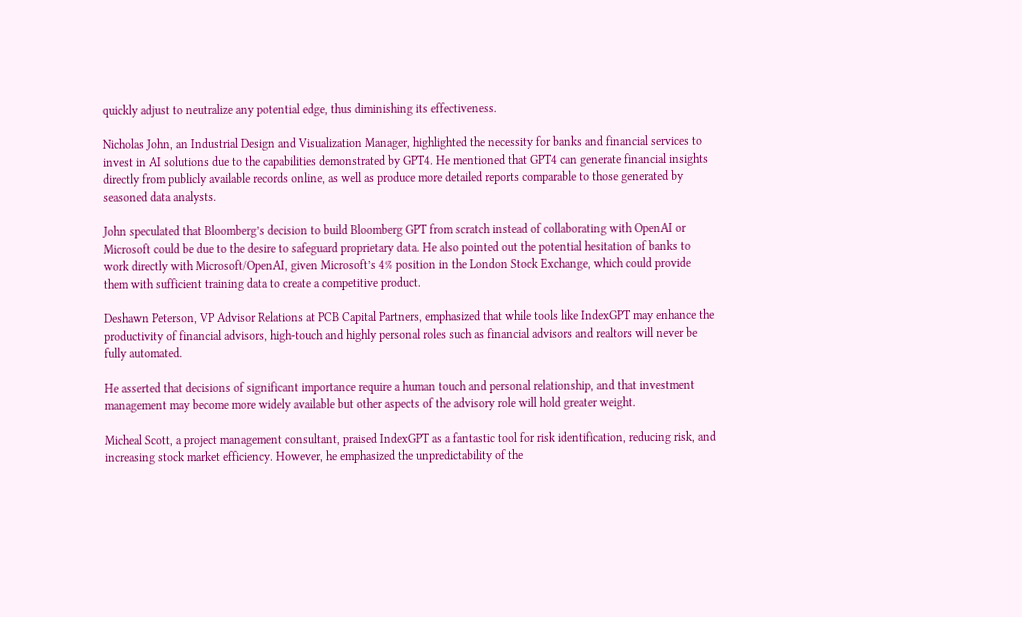quickly adjust to neutralize any potential edge, thus diminishing its effectiveness.

Nicholas John, an Industrial Design and Visualization Manager, highlighted the necessity for banks and financial services to invest in AI solutions due to the capabilities demonstrated by GPT4. He mentioned that GPT4 can generate financial insights directly from publicly available records online, as well as produce more detailed reports comparable to those generated by seasoned data analysts.

John speculated that Bloomberg’s decision to build Bloomberg GPT from scratch instead of collaborating with OpenAI or Microsoft could be due to the desire to safeguard proprietary data. He also pointed out the potential hesitation of banks to work directly with Microsoft/OpenAI, given Microsoft’s 4% position in the London Stock Exchange, which could provide them with sufficient training data to create a competitive product.

Deshawn Peterson, VP Advisor Relations at PCB Capital Partners, emphasized that while tools like IndexGPT may enhance the productivity of financial advisors, high-touch and highly personal roles such as financial advisors and realtors will never be fully automated.

He asserted that decisions of significant importance require a human touch and personal relationship, and that investment management may become more widely available but other aspects of the advisory role will hold greater weight.

Micheal Scott, a project management consultant, praised IndexGPT as a fantastic tool for risk identification, reducing risk, and increasing stock market efficiency. However, he emphasized the unpredictability of the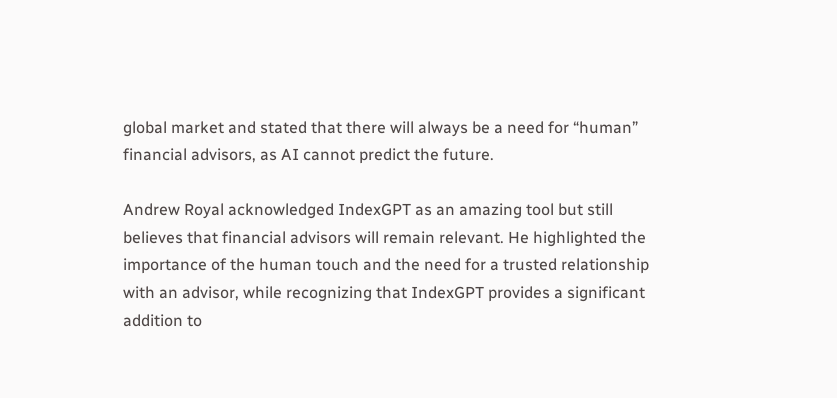global market and stated that there will always be a need for “human” financial advisors, as AI cannot predict the future.

Andrew Royal acknowledged IndexGPT as an amazing tool but still believes that financial advisors will remain relevant. He highlighted the importance of the human touch and the need for a trusted relationship with an advisor, while recognizing that IndexGPT provides a significant addition to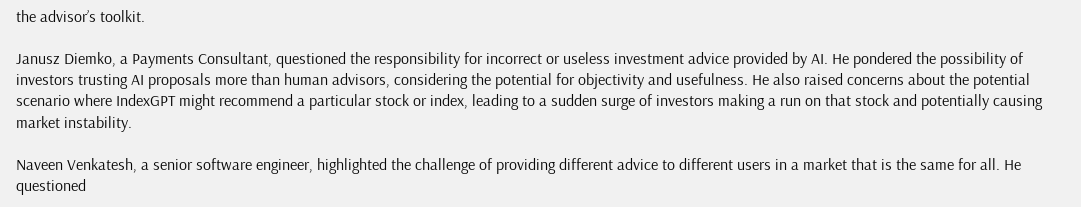the advisor’s toolkit.

Janusz Diemko, a Payments Consultant, questioned the responsibility for incorrect or useless investment advice provided by AI. He pondered the possibility of investors trusting AI proposals more than human advisors, considering the potential for objectivity and usefulness. He also raised concerns about the potential scenario where IndexGPT might recommend a particular stock or index, leading to a sudden surge of investors making a run on that stock and potentially causing market instability.

Naveen Venkatesh, a senior software engineer, highlighted the challenge of providing different advice to different users in a market that is the same for all. He questioned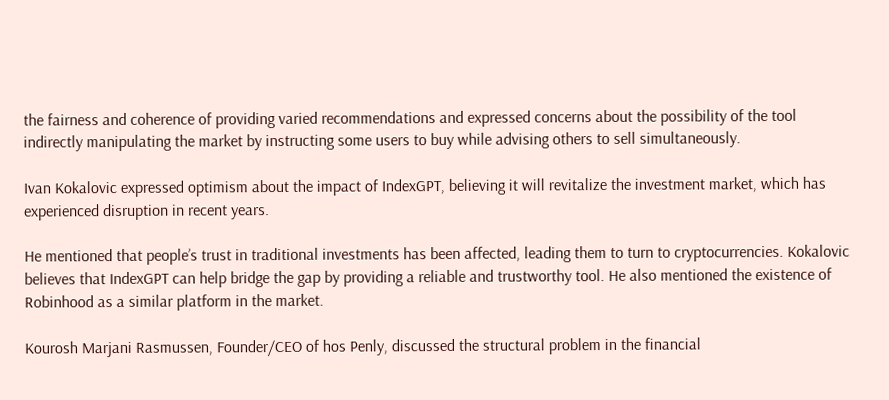the fairness and coherence of providing varied recommendations and expressed concerns about the possibility of the tool indirectly manipulating the market by instructing some users to buy while advising others to sell simultaneously.

Ivan Kokalovic expressed optimism about the impact of IndexGPT, believing it will revitalize the investment market, which has experienced disruption in recent years.

He mentioned that people’s trust in traditional investments has been affected, leading them to turn to cryptocurrencies. Kokalovic believes that IndexGPT can help bridge the gap by providing a reliable and trustworthy tool. He also mentioned the existence of Robinhood as a similar platform in the market.

Kourosh Marjani Rasmussen, Founder/CEO of hos Penly, discussed the structural problem in the financial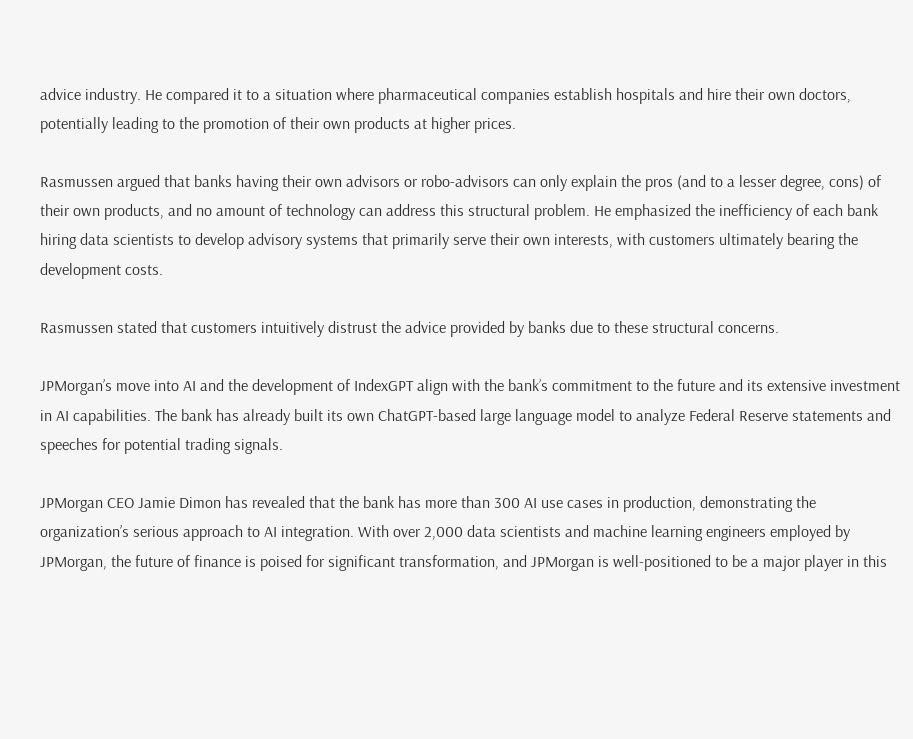advice industry. He compared it to a situation where pharmaceutical companies establish hospitals and hire their own doctors, potentially leading to the promotion of their own products at higher prices.

Rasmussen argued that banks having their own advisors or robo-advisors can only explain the pros (and to a lesser degree, cons) of their own products, and no amount of technology can address this structural problem. He emphasized the inefficiency of each bank hiring data scientists to develop advisory systems that primarily serve their own interests, with customers ultimately bearing the development costs.

Rasmussen stated that customers intuitively distrust the advice provided by banks due to these structural concerns.

JPMorgan’s move into AI and the development of IndexGPT align with the bank’s commitment to the future and its extensive investment in AI capabilities. The bank has already built its own ChatGPT-based large language model to analyze Federal Reserve statements and speeches for potential trading signals.

JPMorgan CEO Jamie Dimon has revealed that the bank has more than 300 AI use cases in production, demonstrating the organization’s serious approach to AI integration. With over 2,000 data scientists and machine learning engineers employed by JPMorgan, the future of finance is poised for significant transformation, and JPMorgan is well-positioned to be a major player in this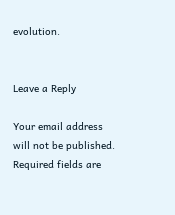evolution.


Leave a Reply

Your email address will not be published. Required fields are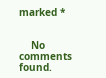marked *


    No comments found.